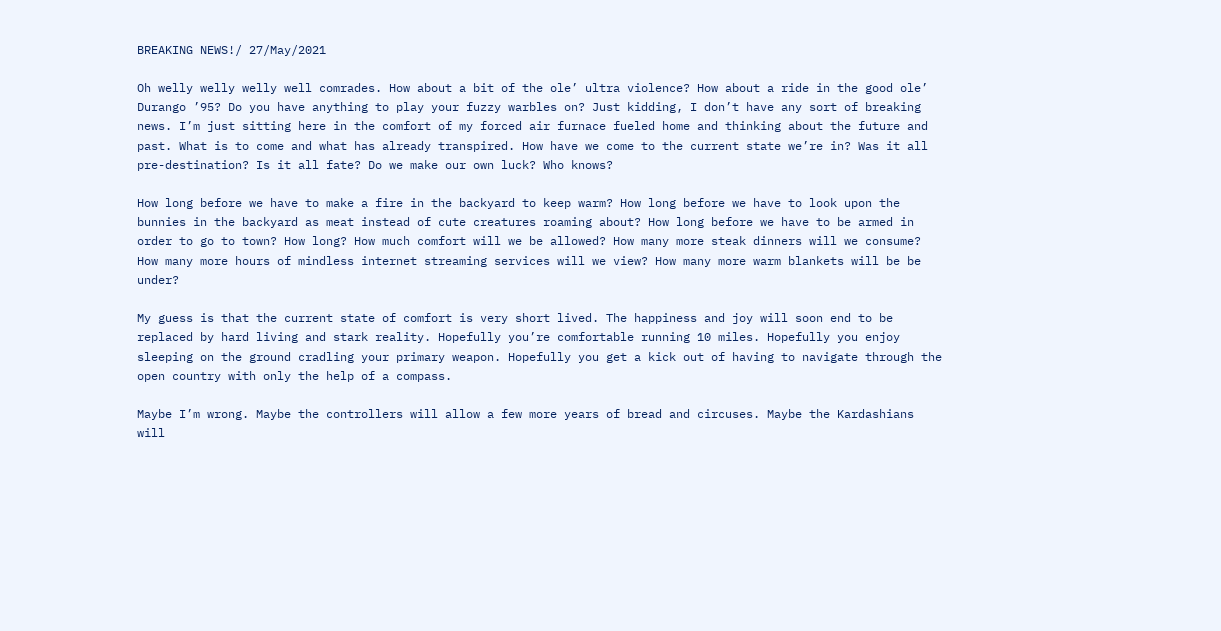BREAKING NEWS!/ 27/May/2021

Oh welly welly welly well comrades. How about a bit of the ole’ ultra violence? How about a ride in the good ole’ Durango ’95? Do you have anything to play your fuzzy warbles on? Just kidding, I don’t have any sort of breaking news. I’m just sitting here in the comfort of my forced air furnace fueled home and thinking about the future and past. What is to come and what has already transpired. How have we come to the current state we’re in? Was it all pre-destination? Is it all fate? Do we make our own luck? Who knows?

How long before we have to make a fire in the backyard to keep warm? How long before we have to look upon the bunnies in the backyard as meat instead of cute creatures roaming about? How long before we have to be armed in order to go to town? How long? How much comfort will we be allowed? How many more steak dinners will we consume? How many more hours of mindless internet streaming services will we view? How many more warm blankets will be be under?

My guess is that the current state of comfort is very short lived. The happiness and joy will soon end to be replaced by hard living and stark reality. Hopefully you’re comfortable running 10 miles. Hopefully you enjoy sleeping on the ground cradling your primary weapon. Hopefully you get a kick out of having to navigate through the open country with only the help of a compass.

Maybe I’m wrong. Maybe the controllers will allow a few more years of bread and circuses. Maybe the Kardashians will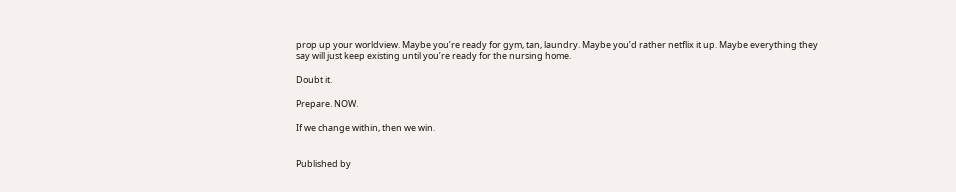prop up your worldview. Maybe you’re ready for gym, tan, laundry. Maybe you’d rather netflix it up. Maybe everything they say will just keep existing until you’re ready for the nursing home.

Doubt it.

Prepare. NOW.

If we change within, then we win.


Published by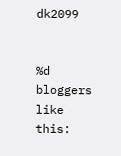dk2099


%d bloggers like this: